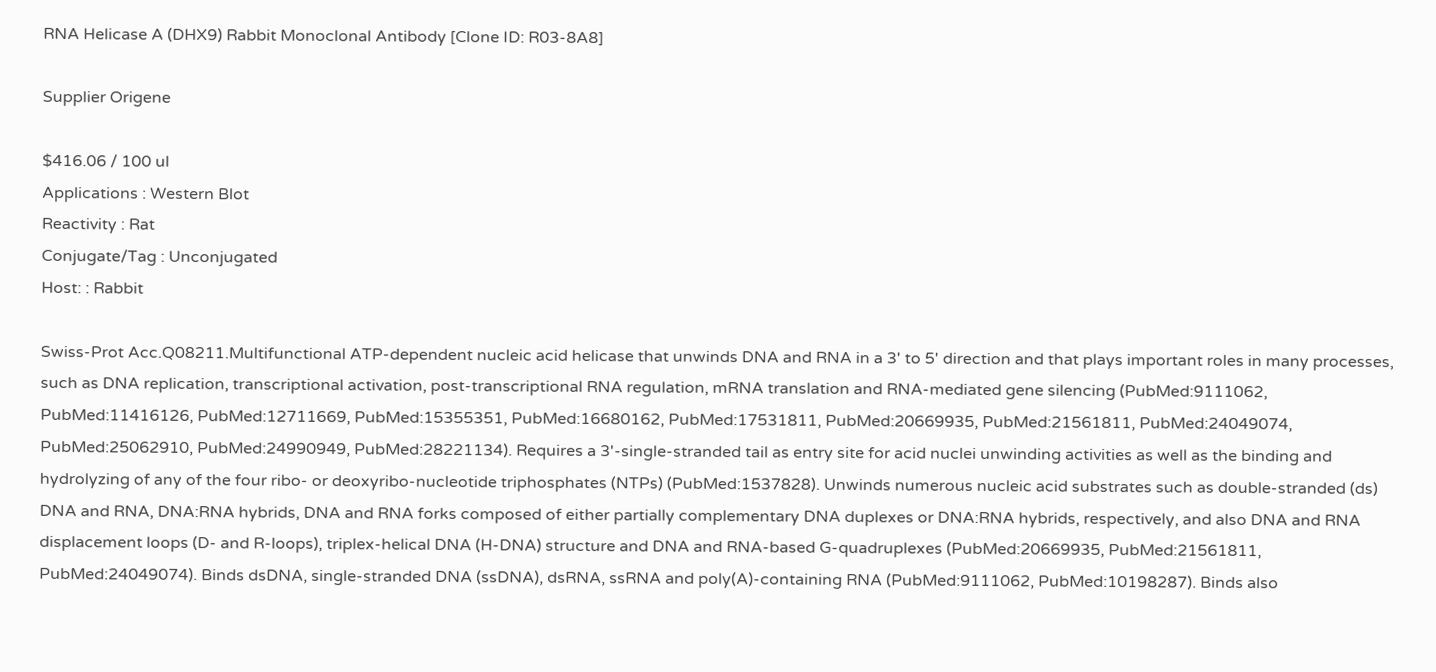RNA Helicase A (DHX9) Rabbit Monoclonal Antibody [Clone ID: R03-8A8]

Supplier Origene

$416.06 / 100 ul
Applications : Western Blot
Reactivity : Rat
Conjugate/Tag : Unconjugated
Host: : Rabbit

Swiss-Prot Acc.Q08211.Multifunctional ATP-dependent nucleic acid helicase that unwinds DNA and RNA in a 3' to 5' direction and that plays important roles in many processes, such as DNA replication, transcriptional activation, post-transcriptional RNA regulation, mRNA translation and RNA-mediated gene silencing (PubMed:9111062, PubMed:11416126, PubMed:12711669, PubMed:15355351, PubMed:16680162, PubMed:17531811, PubMed:20669935, PubMed:21561811, PubMed:24049074, PubMed:25062910, PubMed:24990949, PubMed:28221134). Requires a 3'-single-stranded tail as entry site for acid nuclei unwinding activities as well as the binding and hydrolyzing of any of the four ribo- or deoxyribo-nucleotide triphosphates (NTPs) (PubMed:1537828). Unwinds numerous nucleic acid substrates such as double-stranded (ds) DNA and RNA, DNA:RNA hybrids, DNA and RNA forks composed of either partially complementary DNA duplexes or DNA:RNA hybrids, respectively, and also DNA and RNA displacement loops (D- and R-loops), triplex-helical DNA (H-DNA) structure and DNA and RNA-based G-quadruplexes (PubMed:20669935, PubMed:21561811, PubMed:24049074). Binds dsDNA, single-stranded DNA (ssDNA), dsRNA, ssRNA and poly(A)-containing RNA (PubMed:9111062, PubMed:10198287). Binds also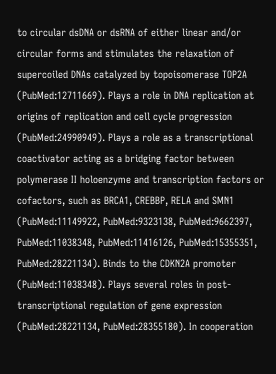to circular dsDNA or dsRNA of either linear and/or circular forms and stimulates the relaxation of supercoiled DNAs catalyzed by topoisomerase TOP2A (PubMed:12711669). Plays a role in DNA replication at origins of replication and cell cycle progression (PubMed:24990949). Plays a role as a transcriptional coactivator acting as a bridging factor between polymerase II holoenzyme and transcription factors or cofactors, such as BRCA1, CREBBP, RELA and SMN1 (PubMed:11149922, PubMed:9323138, PubMed:9662397, PubMed:11038348, PubMed:11416126, PubMed:15355351, PubMed:28221134). Binds to the CDKN2A promoter (PubMed:11038348). Plays several roles in post-transcriptional regulation of gene expression (PubMed:28221134, PubMed:28355180). In cooperation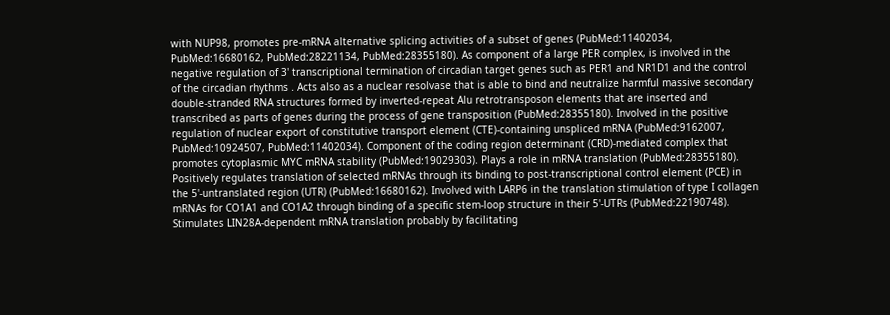with NUP98, promotes pre-mRNA alternative splicing activities of a subset of genes (PubMed:11402034, PubMed:16680162, PubMed:28221134, PubMed:28355180). As component of a large PER complex, is involved in the negative regulation of 3' transcriptional termination of circadian target genes such as PER1 and NR1D1 and the control of the circadian rhythms . Acts also as a nuclear resolvase that is able to bind and neutralize harmful massive secondary double-stranded RNA structures formed by inverted-repeat Alu retrotransposon elements that are inserted and transcribed as parts of genes during the process of gene transposition (PubMed:28355180). Involved in the positive regulation of nuclear export of constitutive transport element (CTE)-containing unspliced mRNA (PubMed:9162007, PubMed:10924507, PubMed:11402034). Component of the coding region determinant (CRD)-mediated complex that promotes cytoplasmic MYC mRNA stability (PubMed:19029303). Plays a role in mRNA translation (PubMed:28355180). Positively regulates translation of selected mRNAs through its binding to post-transcriptional control element (PCE) in the 5'-untranslated region (UTR) (PubMed:16680162). Involved with LARP6 in the translation stimulation of type I collagen mRNAs for CO1A1 and CO1A2 through binding of a specific stem-loop structure in their 5'-UTRs (PubMed:22190748). Stimulates LIN28A-dependent mRNA translation probably by facilitating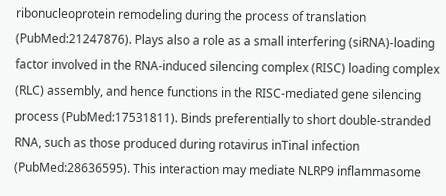ribonucleoprotein remodeling during the process of translation (PubMed:21247876). Plays also a role as a small interfering (siRNA)-loading factor involved in the RNA-induced silencing complex (RISC) loading complex (RLC) assembly, and hence functions in the RISC-mediated gene silencing process (PubMed:17531811). Binds preferentially to short double-stranded RNA, such as those produced during rotavirus inTinal infection (PubMed:28636595). This interaction may mediate NLRP9 inflammasome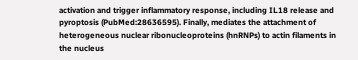activation and trigger inflammatory response, including IL18 release and pyroptosis (PubMed:28636595). Finally, mediates the attachment of heterogeneous nuclear ribonucleoproteins (hnRNPs) to actin filaments in the nucleus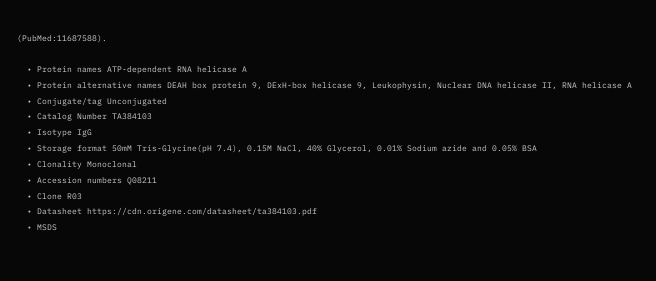(PubMed:11687588).

  • Protein names ATP-dependent RNA helicase A
  • Protein alternative names DEAH box protein 9, DExH-box helicase 9, Leukophysin, Nuclear DNA helicase II, RNA helicase A
  • Conjugate/tag Unconjugated
  • Catalog Number TA384103
  • Isotype IgG
  • Storage format 50mM Tris-Glycine(pH 7.4), 0.15M NaCl, 40% Glycerol, 0.01% Sodium azide and 0.05% BSA
  • Clonality Monoclonal
  • Accession numbers Q08211
  • Clone R03
  • Datasheet https://cdn.origene.com/datasheet/ta384103.pdf
  • MSDS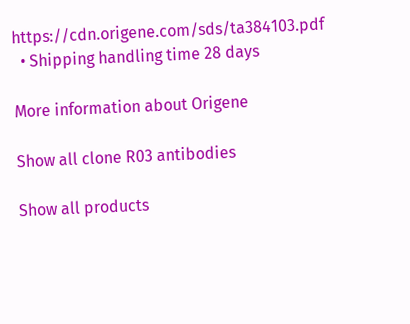https://cdn.origene.com/sds/ta384103.pdf
  • Shipping handling time 28 days

More information about Origene

Show all clone R03 antibodies

Show all products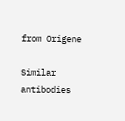from Origene

Similar antibodies